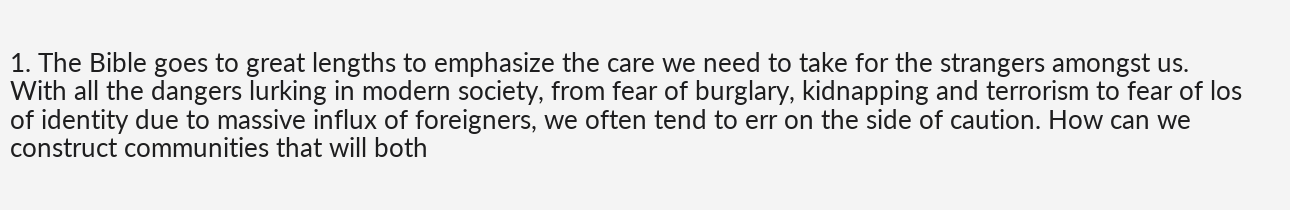1. The Bible goes to great lengths to emphasize the care we need to take for the strangers amongst us. With all the dangers lurking in modern society, from fear of burglary, kidnapping and terrorism to fear of los of identity due to massive influx of foreigners, we often tend to err on the side of caution. How can we construct communities that will both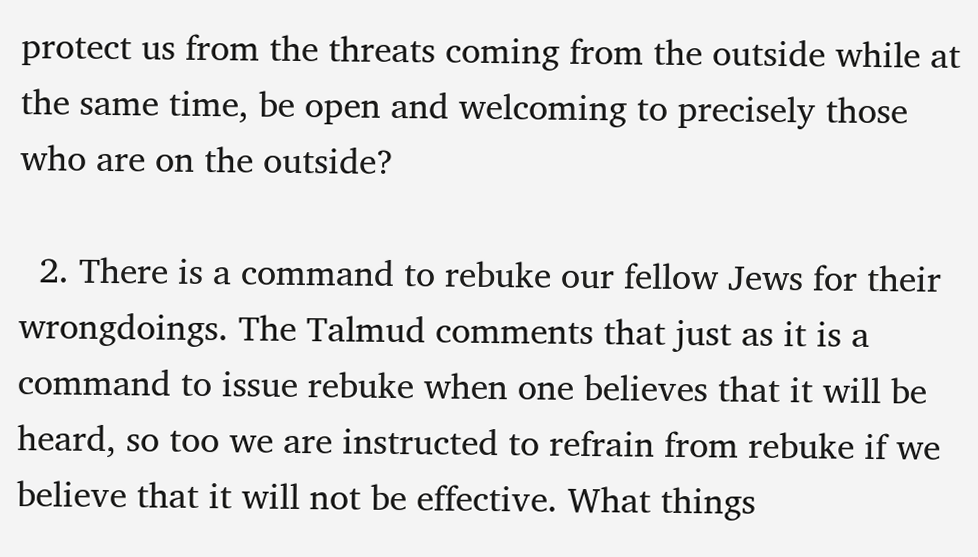protect us from the threats coming from the outside while at the same time, be open and welcoming to precisely those who are on the outside?

  2. There is a command to rebuke our fellow Jews for their wrongdoings. The Talmud comments that just as it is a command to issue rebuke when one believes that it will be heard, so too we are instructed to refrain from rebuke if we believe that it will not be effective. What things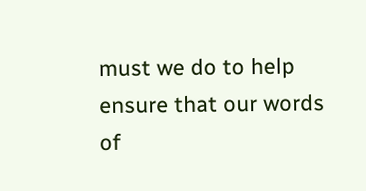must we do to help ensure that our words of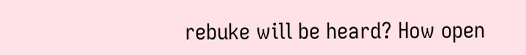rebuke will be heard? How open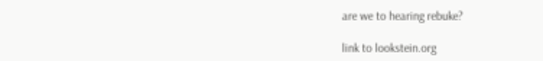are we to hearing rebuke?

link to lookstein.org